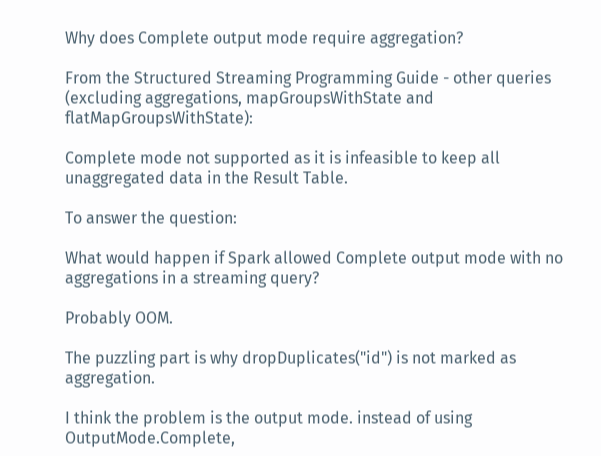Why does Complete output mode require aggregation?

From the Structured Streaming Programming Guide - other queries (excluding aggregations, mapGroupsWithState and flatMapGroupsWithState):

Complete mode not supported as it is infeasible to keep all unaggregated data in the Result Table.

To answer the question:

What would happen if Spark allowed Complete output mode with no aggregations in a streaming query?

Probably OOM.

The puzzling part is why dropDuplicates("id") is not marked as aggregation.

I think the problem is the output mode. instead of using OutputMode.Complete,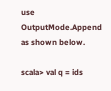use OutputMode.Append as shown below.

scala> val q = ids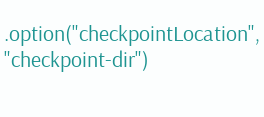.option("checkpointLocation", "checkpoint-dir")